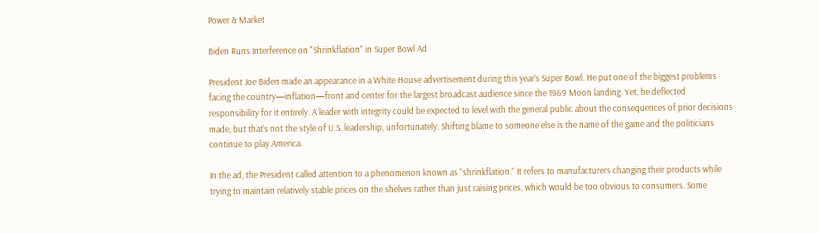Power & Market

Biden Runs Interference on "Shrinkflation" in Super Bowl Ad

President Joe Biden made an appearance in a White House advertisement during this year’s Super Bowl. He put one of the biggest problems facing the country—inflation—front and center for the largest broadcast audience since the 1969 Moon landing. Yet, he deflected responsibility for it entirely. A leader with integrity could be expected to level with the general public about the consequences of prior decisions made, but that’s not the style of U.S. leadership, unfortunately. Shifting blame to someone else is the name of the game and the politicians continue to play America.

In the ad, the President called attention to a phenomenon known as “shrinkflation.” It refers to manufacturers changing their products while trying to maintain relatively stable prices on the shelves rather than just raising prices, which would be too obvious to consumers. Some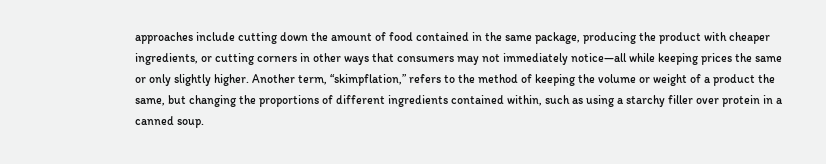approaches include cutting down the amount of food contained in the same package, producing the product with cheaper ingredients, or cutting corners in other ways that consumers may not immediately notice—all while keeping prices the same or only slightly higher. Another term, “skimpflation,” refers to the method of keeping the volume or weight of a product the same, but changing the proportions of different ingredients contained within, such as using a starchy filler over protein in a canned soup.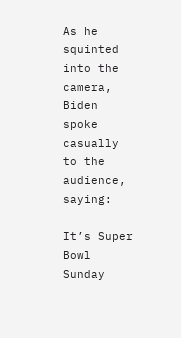As he squinted into the camera, Biden spoke casually to the audience, saying:

It’s Super Bowl Sunday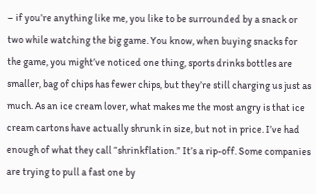– if you’re anything like me, you like to be surrounded by a snack or two while watching the big game. You know, when buying snacks for the game, you might’ve noticed one thing, sports drinks bottles are smaller, bag of chips has fewer chips, but they’re still charging us just as much. As an ice cream lover, what makes me the most angry is that ice cream cartons have actually shrunk in size, but not in price. I’ve had enough of what they call “shrinkflation.” It’s a rip-off. Some companies are trying to pull a fast one by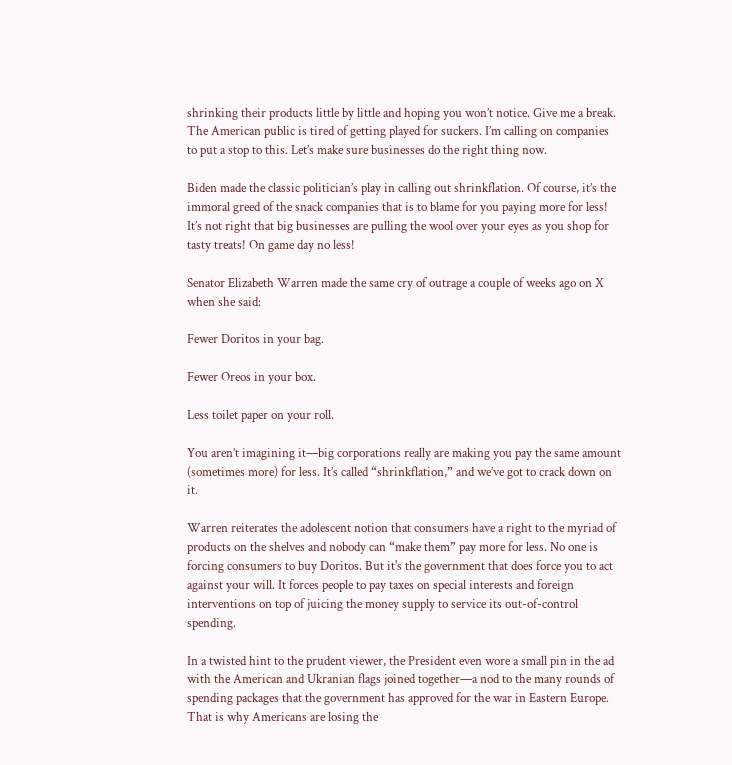shrinking their products little by little and hoping you won’t notice. Give me a break. The American public is tired of getting played for suckers. I’m calling on companies to put a stop to this. Let’s make sure businesses do the right thing now.

Biden made the classic politician’s play in calling out shrinkflation. Of course, it’s the immoral greed of the snack companies that is to blame for you paying more for less! It’s not right that big businesses are pulling the wool over your eyes as you shop for tasty treats! On game day no less!

Senator Elizabeth Warren made the same cry of outrage a couple of weeks ago on X when she said:

Fewer Doritos in your bag.

Fewer Oreos in your box.

Less toilet paper on your roll.

You aren’t imagining it—big corporations really are making you pay the same amount (sometimes more) for less. It’s called “shrinkflation,” and we’ve got to crack down on it.

Warren reiterates the adolescent notion that consumers have a right to the myriad of products on the shelves and nobody can “make them” pay more for less. No one is forcing consumers to buy Doritos. But it's the government that does force you to act against your will. It forces people to pay taxes on special interests and foreign interventions on top of juicing the money supply to service its out-of-control spending.

In a twisted hint to the prudent viewer, the President even wore a small pin in the ad with the American and Ukranian flags joined together—a nod to the many rounds of spending packages that the government has approved for the war in Eastern Europe. That is why Americans are losing the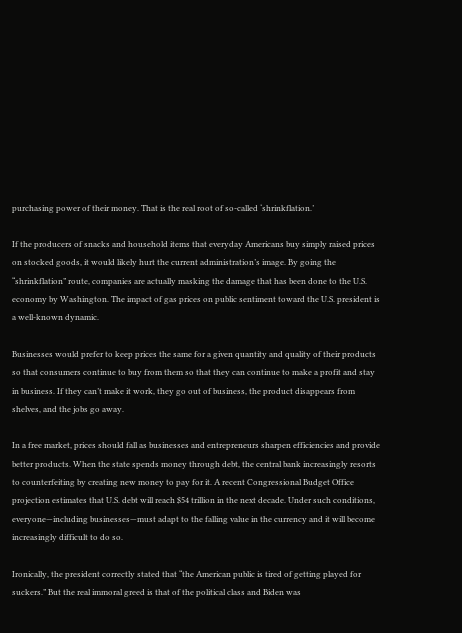purchasing power of their money. That is the real root of so-called ‘shrinkflation.’

If the producers of snacks and household items that everyday Americans buy simply raised prices on stocked goods, it would likely hurt the current administration’s image. By going the “shrinkflation” route, companies are actually masking the damage that has been done to the U.S. economy by Washington. The impact of gas prices on public sentiment toward the U.S. president is a well-known dynamic.

Businesses would prefer to keep prices the same for a given quantity and quality of their products so that consumers continue to buy from them so that they can continue to make a profit and stay in business. If they can’t make it work, they go out of business, the product disappears from shelves, and the jobs go away.

In a free market, prices should fall as businesses and entrepreneurs sharpen efficiencies and provide better products. When the state spends money through debt, the central bank increasingly resorts to counterfeiting by creating new money to pay for it. A recent Congressional Budget Office projection estimates that U.S. debt will reach $54 trillion in the next decade. Under such conditions, everyone—including businesses—must adapt to the falling value in the currency and it will become increasingly difficult to do so.

Ironically, the president correctly stated that “the American public is tired of getting played for suckers.” But the real immoral greed is that of the political class and Biden was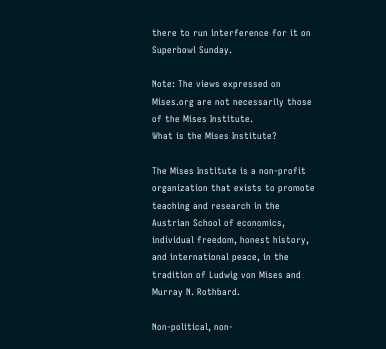there to run interference for it on Superbowl Sunday.

Note: The views expressed on Mises.org are not necessarily those of the Mises Institute.
What is the Mises Institute?

The Mises Institute is a non-profit organization that exists to promote teaching and research in the Austrian School of economics, individual freedom, honest history, and international peace, in the tradition of Ludwig von Mises and Murray N. Rothbard.

Non-political, non-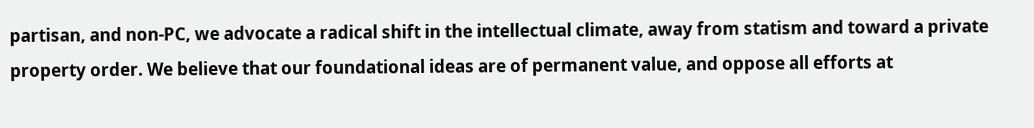partisan, and non-PC, we advocate a radical shift in the intellectual climate, away from statism and toward a private property order. We believe that our foundational ideas are of permanent value, and oppose all efforts at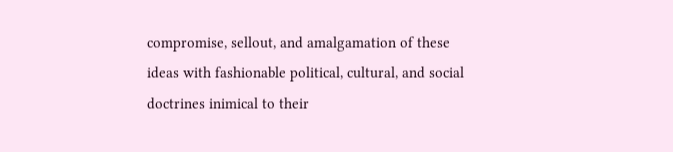compromise, sellout, and amalgamation of these ideas with fashionable political, cultural, and social doctrines inimical to their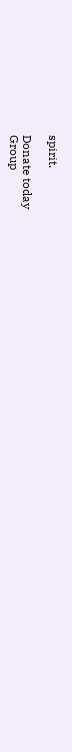spirit.

Donate today
Group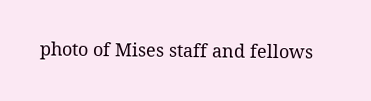photo of Mises staff and fellows